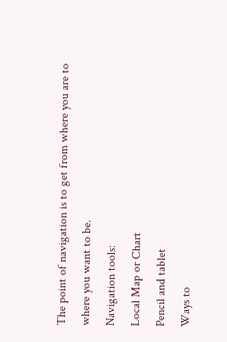The point of navigation is to get from where you are to where you want to be.
Navigation tools:
Local Map or Chart
Pencil and tablet
Ways to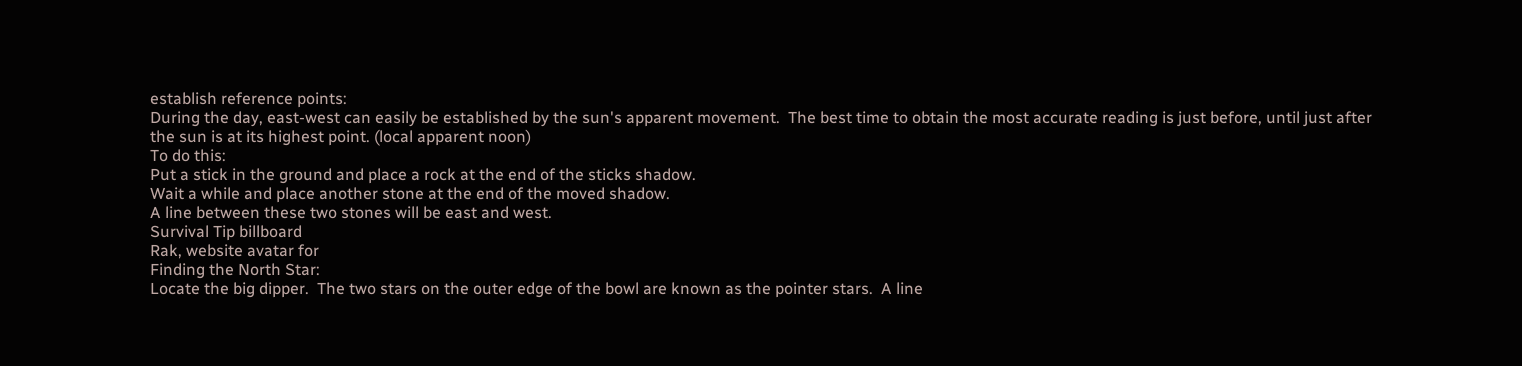establish reference points:
During the day, east-west can easily be established by the sun's apparent movement.  The best time to obtain the most accurate reading is just before, until just after the sun is at its highest point. (local apparent noon)
To do this:
Put a stick in the ground and place a rock at the end of the sticks shadow.
Wait a while and place another stone at the end of the moved shadow.
A line between these two stones will be east and west.
Survival Tip billboard
Rak, website avatar for
Finding the North Star:
Locate the big dipper.  The two stars on the outer edge of the bowl are known as the pointer stars.  A line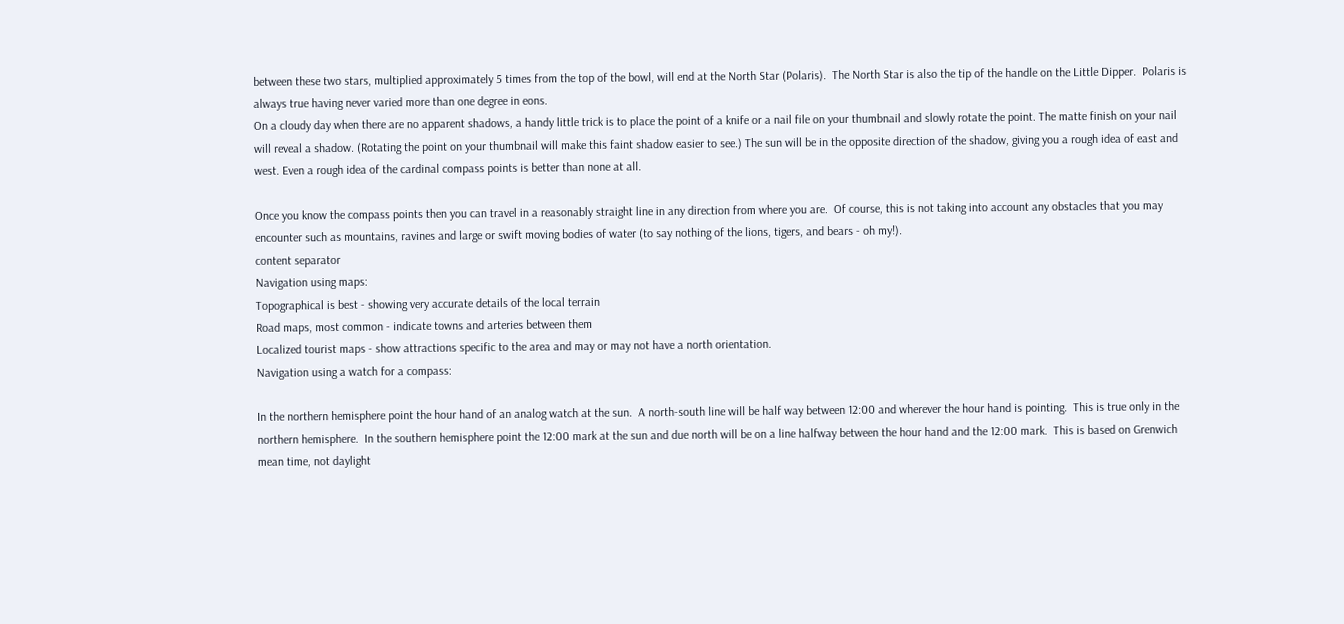between these two stars, multiplied approximately 5 times from the top of the bowl, will end at the North Star (Polaris).  The North Star is also the tip of the handle on the Little Dipper.  Polaris is always true having never varied more than one degree in eons.
On a cloudy day when there are no apparent shadows, a handy little trick is to place the point of a knife or a nail file on your thumbnail and slowly rotate the point. The matte finish on your nail will reveal a shadow. (Rotating the point on your thumbnail will make this faint shadow easier to see.) The sun will be in the opposite direction of the shadow, giving you a rough idea of east and west. Even a rough idea of the cardinal compass points is better than none at all.

Once you know the compass points then you can travel in a reasonably straight line in any direction from where you are.  Of course, this is not taking into account any obstacles that you may encounter such as mountains, ravines and large or swift moving bodies of water (to say nothing of the lions, tigers, and bears - oh my!).
content separator
Navigation using maps:
Topographical is best - showing very accurate details of the local terrain
Road maps, most common - indicate towns and arteries between them
Localized tourist maps - show attractions specific to the area and may or may not have a north orientation.
Navigation using a watch for a compass:

In the northern hemisphere point the hour hand of an analog watch at the sun.  A north-south line will be half way between 12:00 and wherever the hour hand is pointing.  This is true only in the northern hemisphere.  In the southern hemisphere point the 12:00 mark at the sun and due north will be on a line halfway between the hour hand and the 12:00 mark.  This is based on Grenwich mean time, not daylight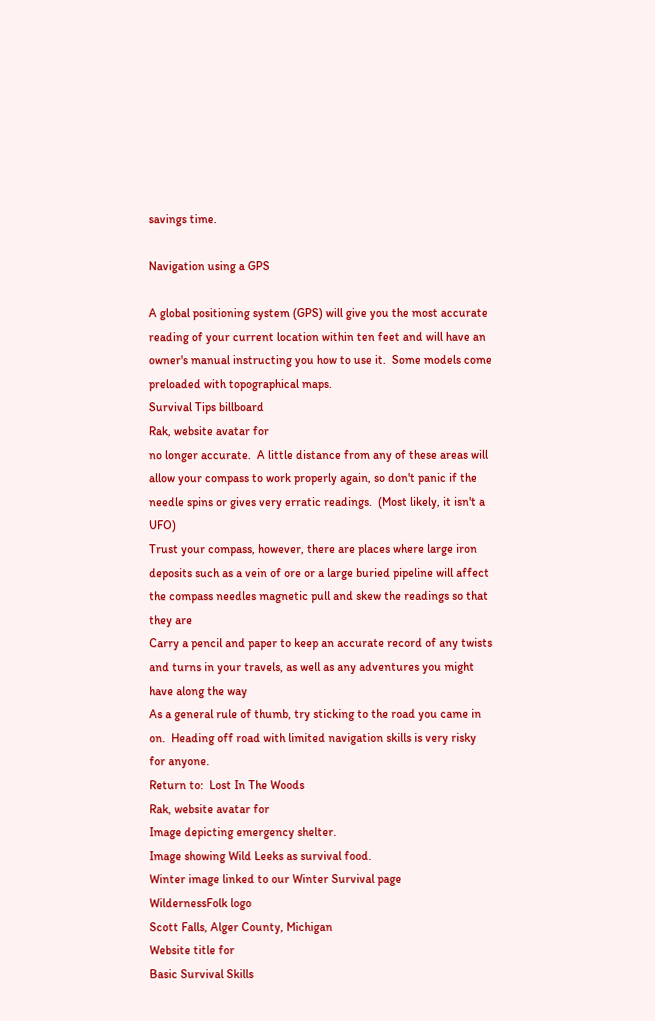savings time.

Navigation using a GPS

A global positioning system (GPS) will give you the most accurate reading of your current location within ten feet and will have an owner's manual instructing you how to use it.  Some models come preloaded with topographical maps.
Survival Tips billboard
Rak, website avatar for
no longer accurate.  A little distance from any of these areas will allow your compass to work properly again, so don't panic if the needle spins or gives very erratic readings.  (Most likely, it isn't a UFO)
Trust your compass, however, there are places where large iron deposits such as a vein of ore or a large buried pipeline will affect the compass needles magnetic pull and skew the readings so that they are
Carry a pencil and paper to keep an accurate record of any twists and turns in your travels, as well as any adventures you might have along the way
As a general rule of thumb, try sticking to the road you came in on.  Heading off road with limited navigation skills is very risky for anyone.
Return to:  Lost In The Woods
Rak, website avatar for
Image depicting emergency shelter.
Image showing Wild Leeks as survival food.
Winter image linked to our Winter Survival page
WildernessFolk logo
Scott Falls, Alger County, Michigan
Website title for
Basic Survival Skills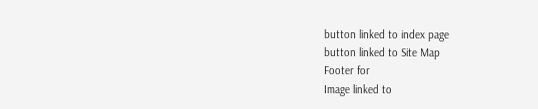button linked to index page
button linked to Site Map
Footer for
Image linked to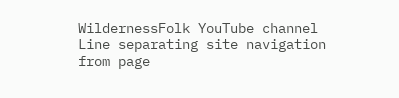WildernessFolk YouTube channel
Line separating site navigation from page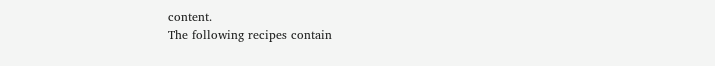content.
The following recipes contain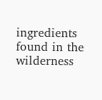ingredients found in the wilderness